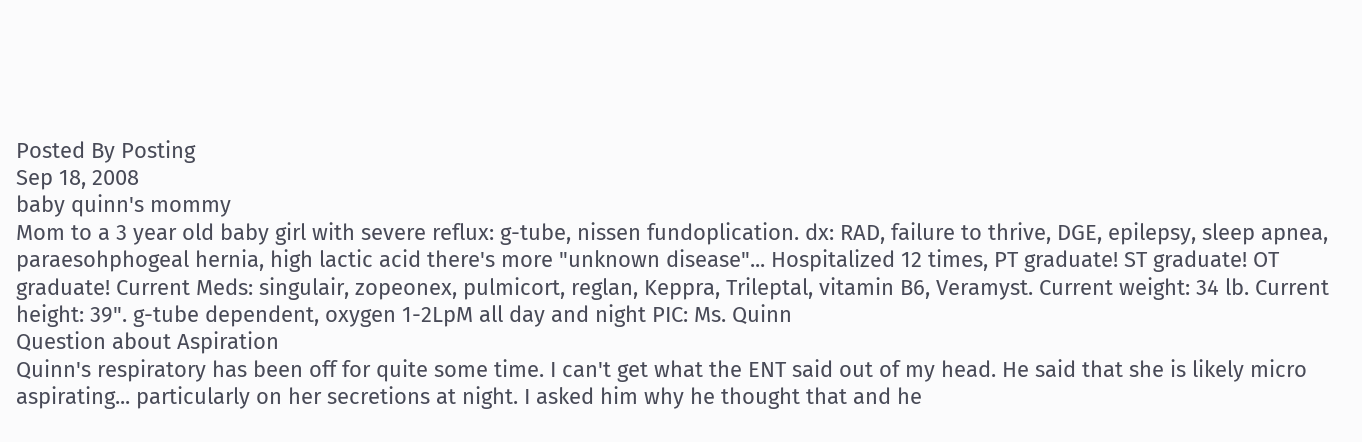Posted By Posting
Sep 18, 2008
baby quinn's mommy
Mom to a 3 year old baby girl with severe reflux: g-tube, nissen fundoplication. dx: RAD, failure to thrive, DGE, epilepsy, sleep apnea, paraesohphogeal hernia, high lactic acid there's more "unknown disease"... Hospitalized 12 times, PT graduate! ST graduate! OT graduate! Current Meds: singulair, zopeonex, pulmicort, reglan, Keppra, Trileptal, vitamin B6, Veramyst. Current weight: 34 lb. Current height: 39". g-tube dependent, oxygen 1-2LpM all day and night PIC: Ms. Quinn
Question about Aspiration
Quinn's respiratory has been off for quite some time. I can't get what the ENT said out of my head. He said that she is likely micro aspirating... particularly on her secretions at night. I asked him why he thought that and he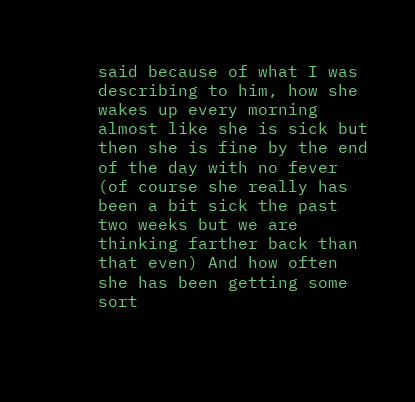said because of what I was describing to him, how she wakes up every morning almost like she is sick but then she is fine by the end of the day with no fever (of course she really has been a bit sick the past two weeks but we are thinking farther back than that even) And how often she has been getting some sort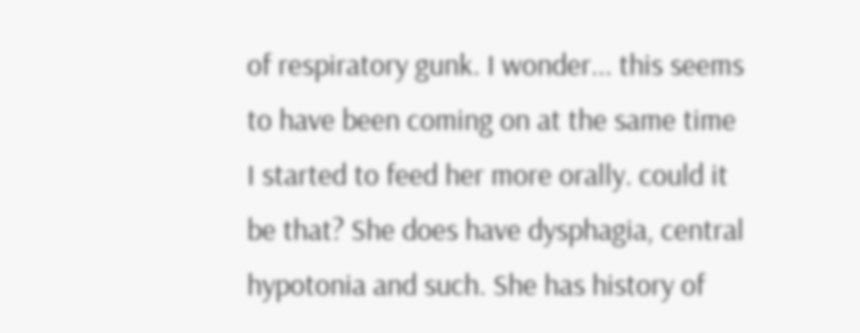of respiratory gunk. I wonder... this seems to have been coming on at the same time I started to feed her more orally. could it be that? She does have dysphagia, central hypotonia and such. She has history of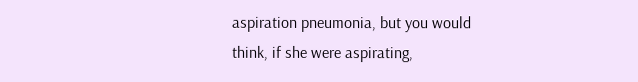aspiration pneumonia, but you would think, if she were aspirating,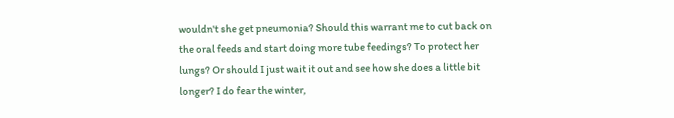wouldn't she get pneumonia? Should this warrant me to cut back on the oral feeds and start doing more tube feedings? To protect her lungs? Or should I just wait it out and see how she does a little bit longer? I do fear the winter,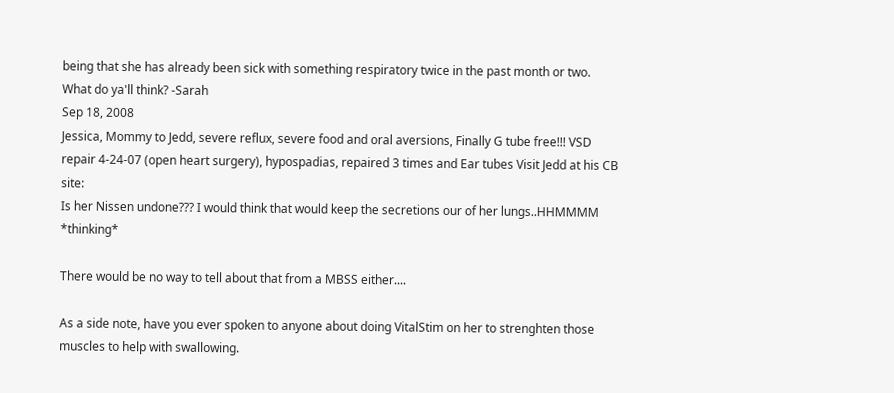being that she has already been sick with something respiratory twice in the past month or two. What do ya'll think? -Sarah
Sep 18, 2008
Jessica, Mommy to Jedd, severe reflux, severe food and oral aversions, Finally G tube free!!! VSD repair 4-24-07 (open heart surgery), hypospadias, repaired 3 times and Ear tubes Visit Jedd at his CB site:
Is her Nissen undone??? I would think that would keep the secretions our of her lungs..HHMMMM *thinking*

There would be no way to tell about that from a MBSS either....

As a side note, have you ever spoken to anyone about doing VitalStim on her to strenghten those muscles to help with swallowing.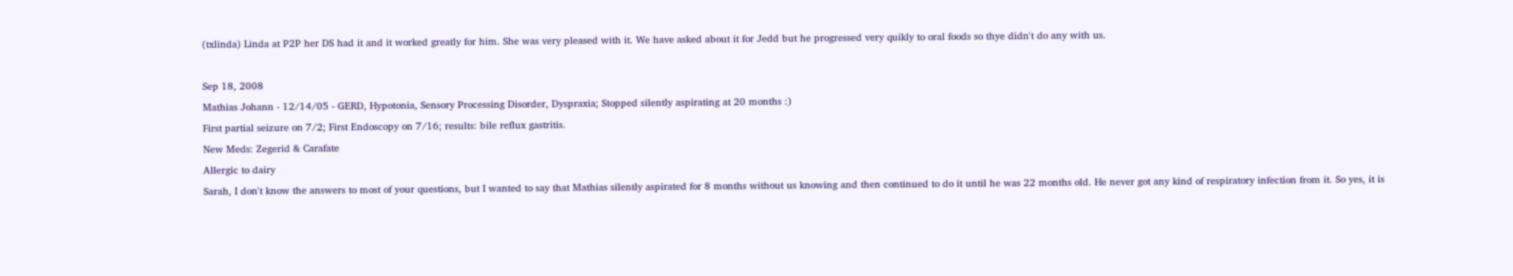(txlinda) Linda at P2P her DS had it and it worked greatly for him. She was very pleased with it. We have asked about it for Jedd but he progressed very quikly to oral foods so thye didn't do any with us.

Sep 18, 2008
Mathias Johann - 12/14/05 - GERD, Hypotonia, Sensory Processing Disorder, Dyspraxia; Stopped silently aspirating at 20 months :)
First partial seizure on 7/2; First Endoscopy on 7/16; results: bile reflux gastritis.
New Meds: Zegerid & Carafate
Allergic to dairy
Sarah, I don't know the answers to most of your questions, but I wanted to say that Mathias silently aspirated for 8 months without us knowing and then continued to do it until he was 22 months old. He never got any kind of respiratory infection from it. So yes, it is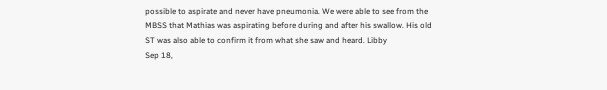possible to aspirate and never have pneumonia. We were able to see from the MBSS that Mathias was aspirating before during and after his swallow. His old ST was also able to confirm it from what she saw and heard. Libby
Sep 18,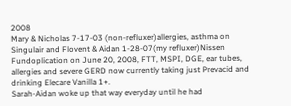2008
Mary & Nicholas 7-17-03 (non-refluxer)allergies, asthma on Singulair and Flovent & Aidan 1-28-07(my refluxer)Nissen Fundoplication on June 20, 2008, FTT, MSPI, DGE, ear tubes, allergies and severe GERD now currently taking just Prevacid and drinking Elecare Vanilla 1+.
Sarah-Aidan woke up that way everyday until he had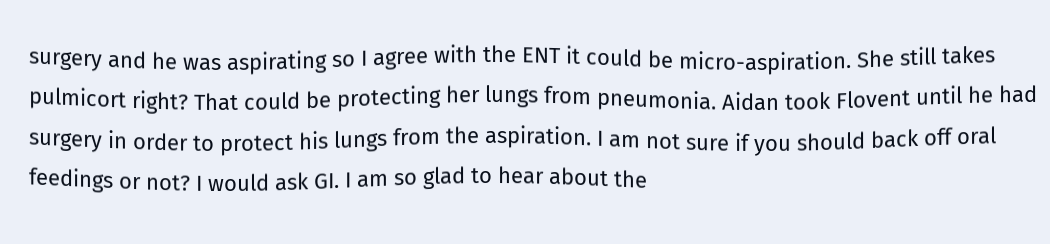surgery and he was aspirating so I agree with the ENT it could be micro-aspiration. She still takes pulmicort right? That could be protecting her lungs from pneumonia. Aidan took Flovent until he had surgery in order to protect his lungs from the aspiration. I am not sure if you should back off oral feedings or not? I would ask GI. I am so glad to hear about the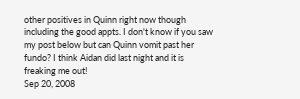other positives in Quinn right now though including the good appts. I don't know if you saw my post below but can Quinn vomit past her fundo? I think Aidan did last night and it is freaking me out!
Sep 20, 2008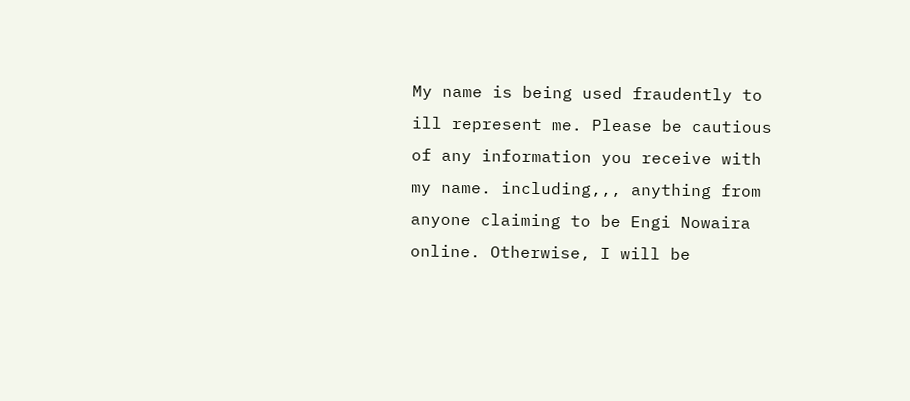My name is being used fraudently to ill represent me. Please be cautious of any information you receive with my name. including,,, anything from anyone claiming to be Engi Nowaira online. Otherwise, I will be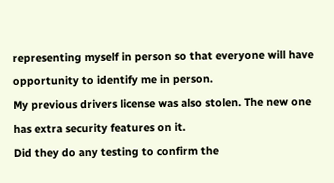representing myself in person so that everyone will have opportunity to identify me in person.
My previous drivers license was also stolen. The new one has extra security features on it.
Did they do any testing to confirm the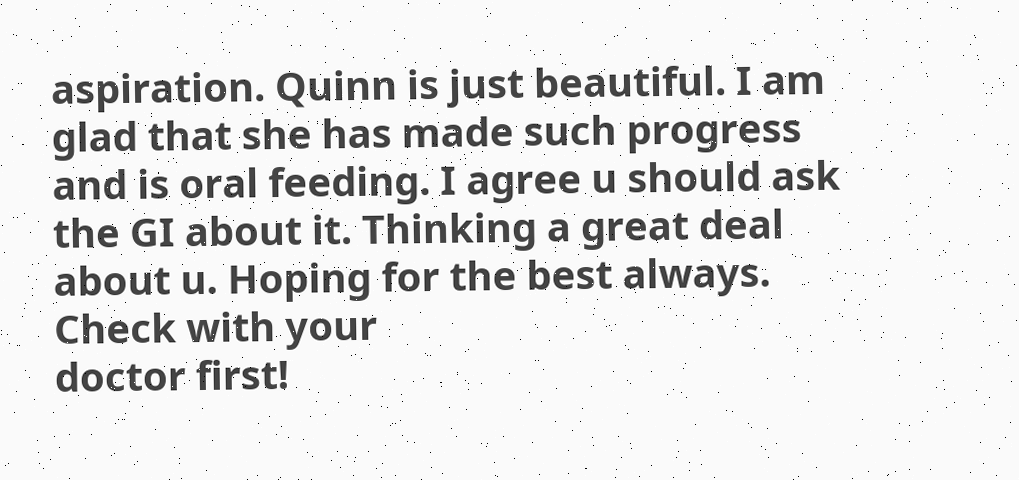aspiration. Quinn is just beautiful. I am glad that she has made such progress and is oral feeding. I agree u should ask the GI about it. Thinking a great deal about u. Hoping for the best always.
Check with your
doctor first!